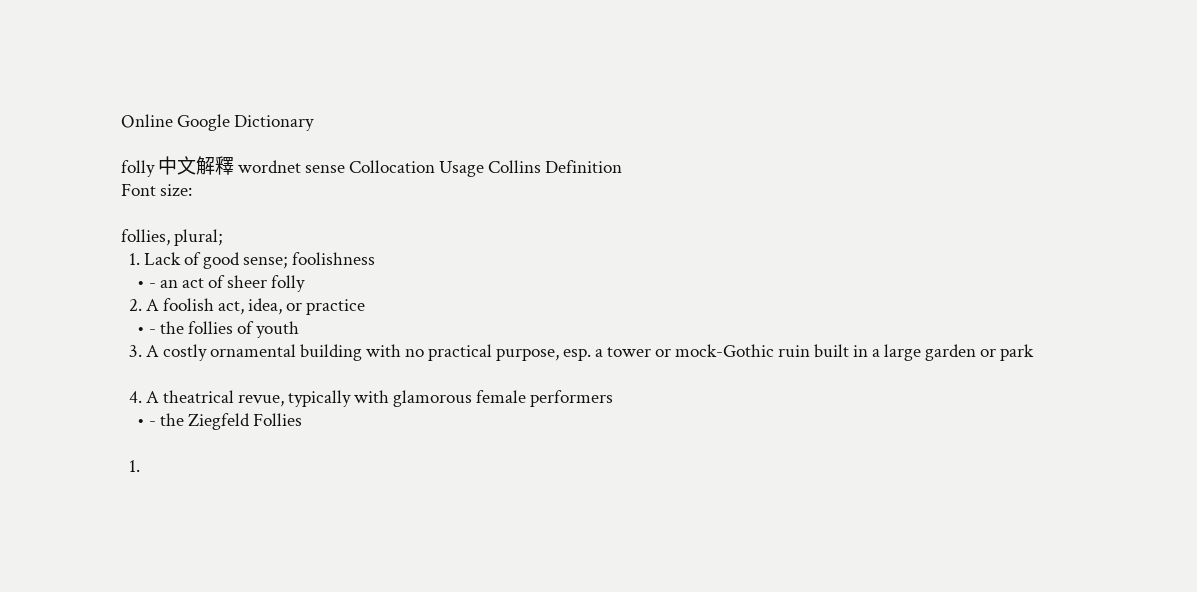Online Google Dictionary

folly 中文解釋 wordnet sense Collocation Usage Collins Definition
Font size:

follies, plural;
  1. Lack of good sense; foolishness
    • - an act of sheer folly
  2. A foolish act, idea, or practice
    • - the follies of youth
  3. A costly ornamental building with no practical purpose, esp. a tower or mock-Gothic ruin built in a large garden or park

  4. A theatrical revue, typically with glamorous female performers
    • - the Ziegfeld Follies

  1.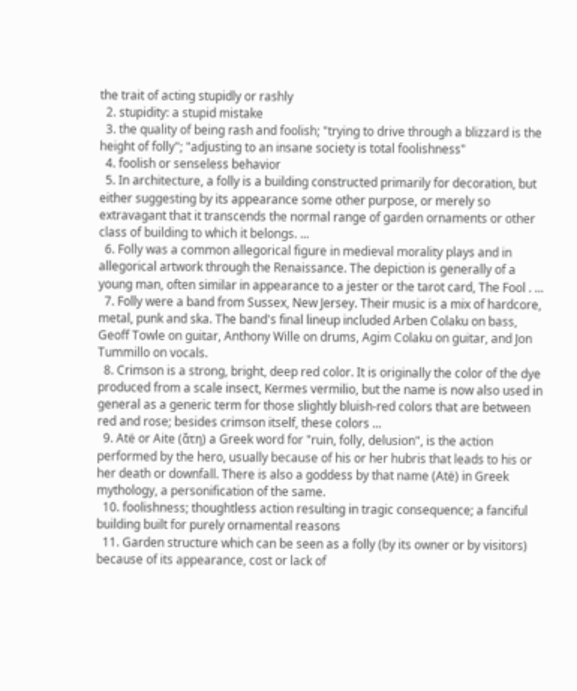the trait of acting stupidly or rashly
  2. stupidity: a stupid mistake
  3. the quality of being rash and foolish; "trying to drive through a blizzard is the height of folly"; "adjusting to an insane society is total foolishness"
  4. foolish or senseless behavior
  5. In architecture, a folly is a building constructed primarily for decoration, but either suggesting by its appearance some other purpose, or merely so extravagant that it transcends the normal range of garden ornaments or other class of building to which it belongs. ...
  6. Folly was a common allegorical figure in medieval morality plays and in allegorical artwork through the Renaissance. The depiction is generally of a young man, often similar in appearance to a jester or the tarot card, The Fool . ...
  7. Folly were a band from Sussex, New Jersey. Their music is a mix of hardcore, metal, punk and ska. The band's final lineup included Arben Colaku on bass, Geoff Towle on guitar, Anthony Wille on drums, Agim Colaku on guitar, and Jon Tummillo on vocals.
  8. Crimson is a strong, bright, deep red color. It is originally the color of the dye produced from a scale insect, Kermes vermilio, but the name is now also used in general as a generic term for those slightly bluish-red colors that are between red and rose; besides crimson itself, these colors ...
  9. Atë or Aite (ἄτη) a Greek word for "ruin, folly, delusion", is the action performed by the hero, usually because of his or her hubris that leads to his or her death or downfall. There is also a goddess by that name (Atë) in Greek mythology, a personification of the same.
  10. foolishness; thoughtless action resulting in tragic consequence; a fanciful building built for purely ornamental reasons
  11. Garden structure which can be seen as a folly (by its owner or by visitors) because of its appearance, cost or lack of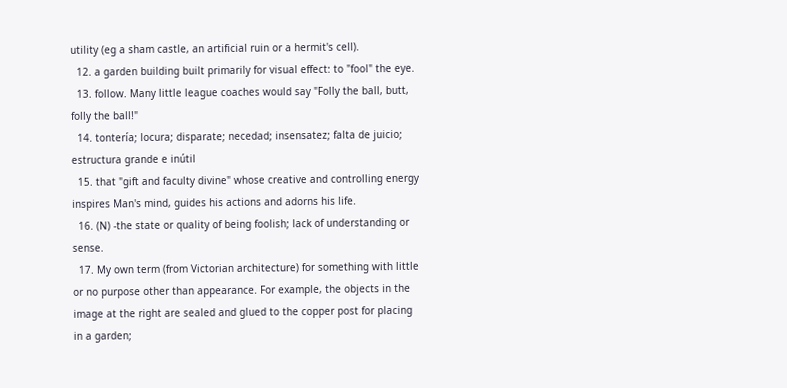utility (eg a sham castle, an artificial ruin or a hermit's cell).
  12. a garden building built primarily for visual effect: to "fool" the eye.
  13. follow. Many little league coaches would say "Folly the ball, butt, folly the ball!"
  14. tontería; locura; disparate; necedad; insensatez; falta de juicio; estructura grande e inútil
  15. that "gift and faculty divine" whose creative and controlling energy inspires Man's mind, guides his actions and adorns his life.
  16. (N) -the state or quality of being foolish; lack of understanding or sense.
  17. My own term (from Victorian architecture) for something with little or no purpose other than appearance. For example, the objects in the image at the right are sealed and glued to the copper post for placing in a garden;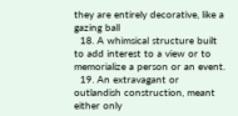they are entirely decorative, like a gazing ball
  18. A whimsical structure built to add interest to a view or to memorialize a person or an event.
  19. An extravagant or outlandish construction, meant either only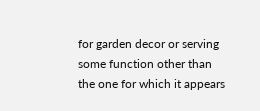for garden decor or serving some function other than the one for which it appears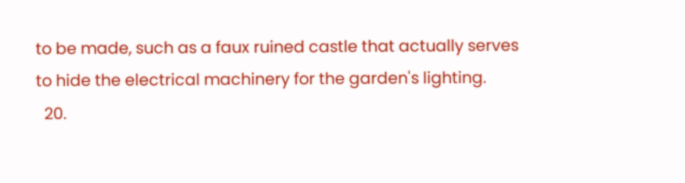to be made, such as a faux ruined castle that actually serves to hide the electrical machinery for the garden's lighting.
  20.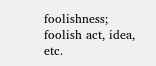foolishness; foolish act, idea, etc.